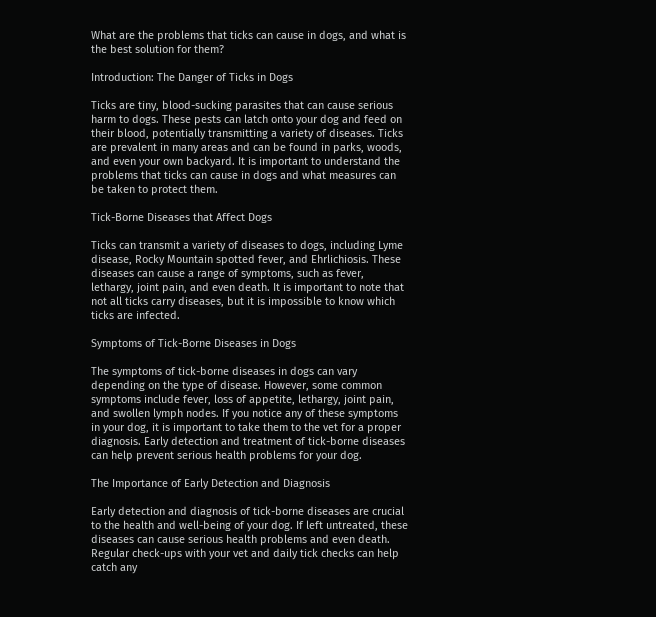What are the problems that ticks can cause in dogs, and what is the best solution for them?

Introduction: The Danger of Ticks in Dogs

Ticks are tiny, blood-sucking parasites that can cause serious harm to dogs. These pests can latch onto your dog and feed on their blood, potentially transmitting a variety of diseases. Ticks are prevalent in many areas and can be found in parks, woods, and even your own backyard. It is important to understand the problems that ticks can cause in dogs and what measures can be taken to protect them.

Tick-Borne Diseases that Affect Dogs

Ticks can transmit a variety of diseases to dogs, including Lyme disease, Rocky Mountain spotted fever, and Ehrlichiosis. These diseases can cause a range of symptoms, such as fever, lethargy, joint pain, and even death. It is important to note that not all ticks carry diseases, but it is impossible to know which ticks are infected.

Symptoms of Tick-Borne Diseases in Dogs

The symptoms of tick-borne diseases in dogs can vary depending on the type of disease. However, some common symptoms include fever, loss of appetite, lethargy, joint pain, and swollen lymph nodes. If you notice any of these symptoms in your dog, it is important to take them to the vet for a proper diagnosis. Early detection and treatment of tick-borne diseases can help prevent serious health problems for your dog.

The Importance of Early Detection and Diagnosis

Early detection and diagnosis of tick-borne diseases are crucial to the health and well-being of your dog. If left untreated, these diseases can cause serious health problems and even death. Regular check-ups with your vet and daily tick checks can help catch any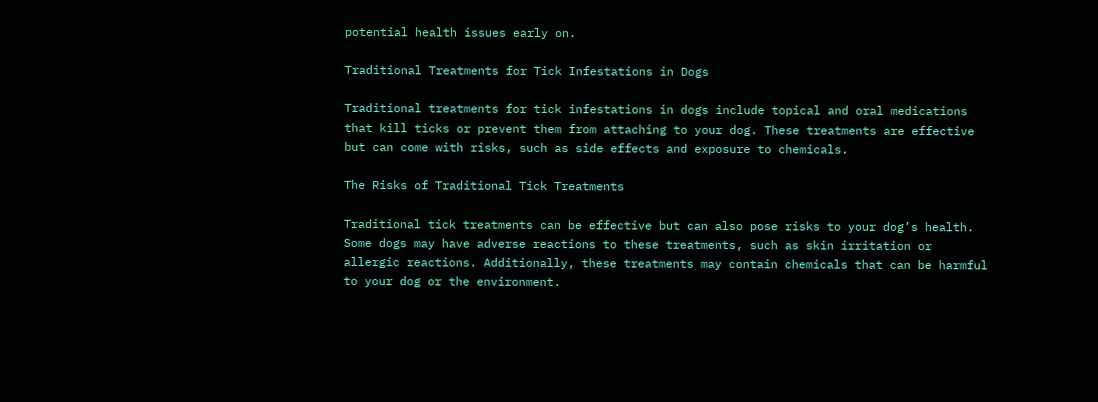potential health issues early on.

Traditional Treatments for Tick Infestations in Dogs

Traditional treatments for tick infestations in dogs include topical and oral medications that kill ticks or prevent them from attaching to your dog. These treatments are effective but can come with risks, such as side effects and exposure to chemicals.

The Risks of Traditional Tick Treatments

Traditional tick treatments can be effective but can also pose risks to your dog’s health. Some dogs may have adverse reactions to these treatments, such as skin irritation or allergic reactions. Additionally, these treatments may contain chemicals that can be harmful to your dog or the environment.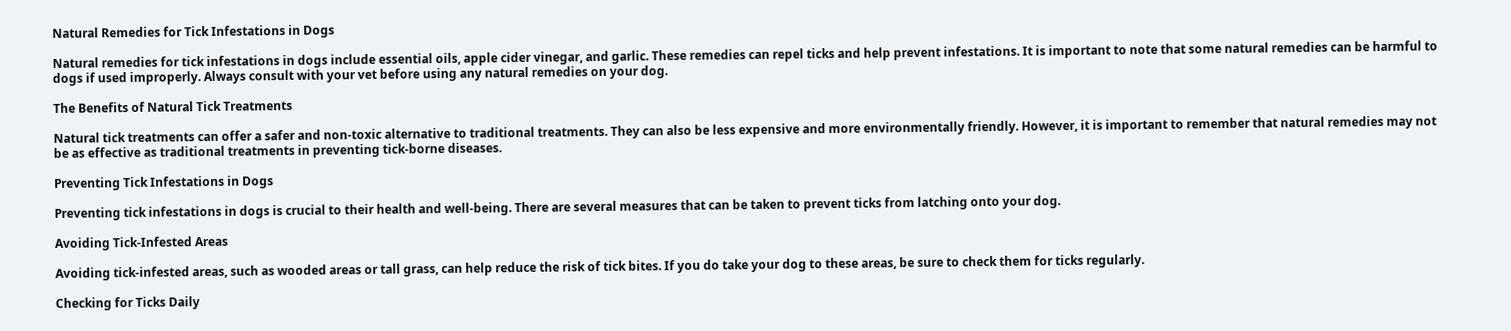Natural Remedies for Tick Infestations in Dogs

Natural remedies for tick infestations in dogs include essential oils, apple cider vinegar, and garlic. These remedies can repel ticks and help prevent infestations. It is important to note that some natural remedies can be harmful to dogs if used improperly. Always consult with your vet before using any natural remedies on your dog.

The Benefits of Natural Tick Treatments

Natural tick treatments can offer a safer and non-toxic alternative to traditional treatments. They can also be less expensive and more environmentally friendly. However, it is important to remember that natural remedies may not be as effective as traditional treatments in preventing tick-borne diseases.

Preventing Tick Infestations in Dogs

Preventing tick infestations in dogs is crucial to their health and well-being. There are several measures that can be taken to prevent ticks from latching onto your dog.

Avoiding Tick-Infested Areas

Avoiding tick-infested areas, such as wooded areas or tall grass, can help reduce the risk of tick bites. If you do take your dog to these areas, be sure to check them for ticks regularly.

Checking for Ticks Daily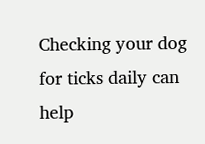Checking your dog for ticks daily can help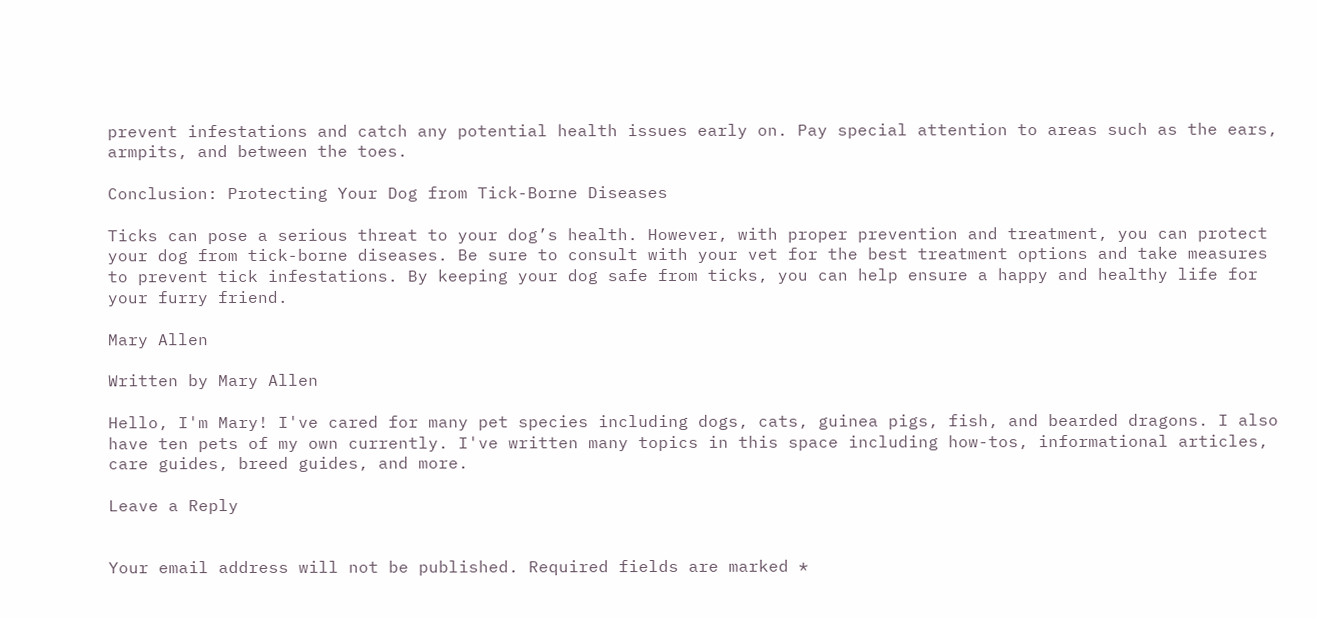prevent infestations and catch any potential health issues early on. Pay special attention to areas such as the ears, armpits, and between the toes.

Conclusion: Protecting Your Dog from Tick-Borne Diseases

Ticks can pose a serious threat to your dog’s health. However, with proper prevention and treatment, you can protect your dog from tick-borne diseases. Be sure to consult with your vet for the best treatment options and take measures to prevent tick infestations. By keeping your dog safe from ticks, you can help ensure a happy and healthy life for your furry friend.

Mary Allen

Written by Mary Allen

Hello, I'm Mary! I've cared for many pet species including dogs, cats, guinea pigs, fish, and bearded dragons. I also have ten pets of my own currently. I've written many topics in this space including how-tos, informational articles, care guides, breed guides, and more.

Leave a Reply


Your email address will not be published. Required fields are marked *